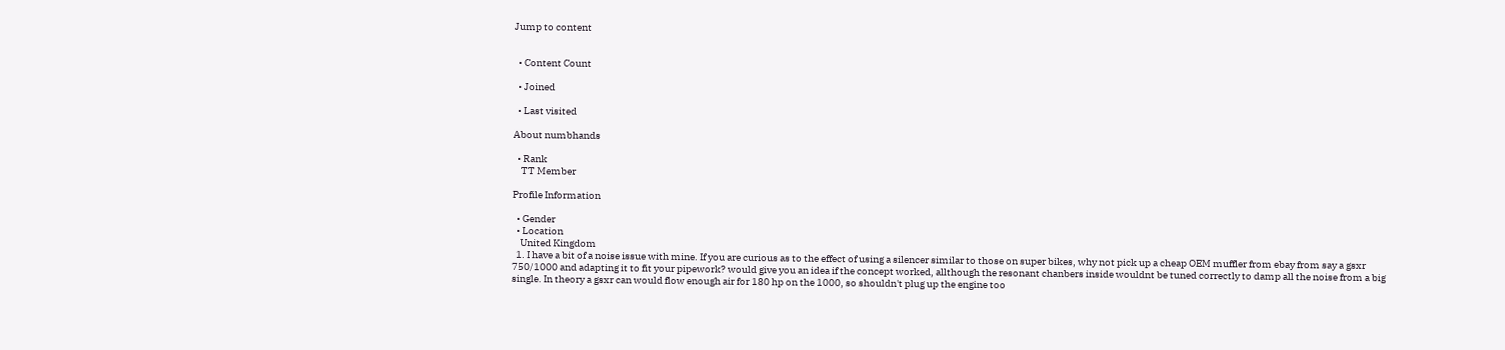Jump to content


  • Content Count

  • Joined

  • Last visited

About numbhands

  • Rank
    TT Member

Profile Information

  • Gender
  • Location
    United Kingdom
  1. I have a bit of a noise issue with mine. If you are curious as to the effect of using a silencer similar to those on super bikes, why not pick up a cheap OEM muffler from ebay from say a gsxr 750/1000 and adapting it to fit your pipework? would give you an idea if the concept worked, allthough the resonant chanbers inside wouldnt be tuned correctly to damp all the noise from a big single. In theory a gsxr can would flow enough air for 180 hp on the 1000, so shouldn't plug up the engine too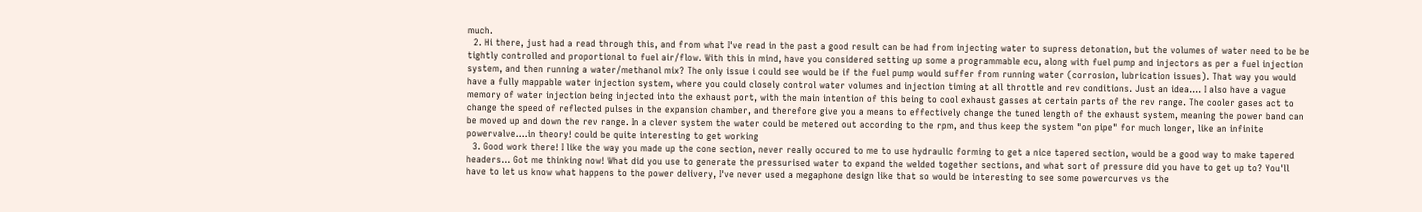much.
  2. Hi there, just had a read through this, and from what I've read in the past a good result can be had from injecting water to supress detonation, but the volumes of water need to be be tightly controlled and proportional to fuel air/flow. With this in mind, have you considered setting up some a programmable ecu, along with fuel pump and injectors as per a fuel injection system, and then running a water/methanol mix? The only issue i could see would be if the fuel pump would suffer from running water (corrosion, lubrication issues). That way you would have a fully mappable water injection system, where you could closely control water volumes and injection timing at all throttle and rev conditions. Just an idea.... I also have a vague memory of water injection being injected into the exhaust port, with the main intention of this being to cool exhaust gasses at certain parts of the rev range. The cooler gases act to change the speed of reflected pulses in the expansion chamber, and therefore give you a means to effectively change the tuned length of the exhaust system, meaning the power band can be moved up and down the rev range. In a clever system the water could be metered out according to the rpm, and thus keep the system "on pipe" for much longer, like an infinite powervalve....in theory! could be quite interesting to get working
  3. Good work there! I like the way you made up the cone section, never really occured to me to use hydraulic forming to get a nice tapered section, would be a good way to make tapered headers... Got me thinking now! What did you use to generate the pressurised water to expand the welded together sections, and what sort of pressure did you have to get up to? You'll have to let us know what happens to the power delivery, I've never used a megaphone design like that so would be interesting to see some powercurves vs the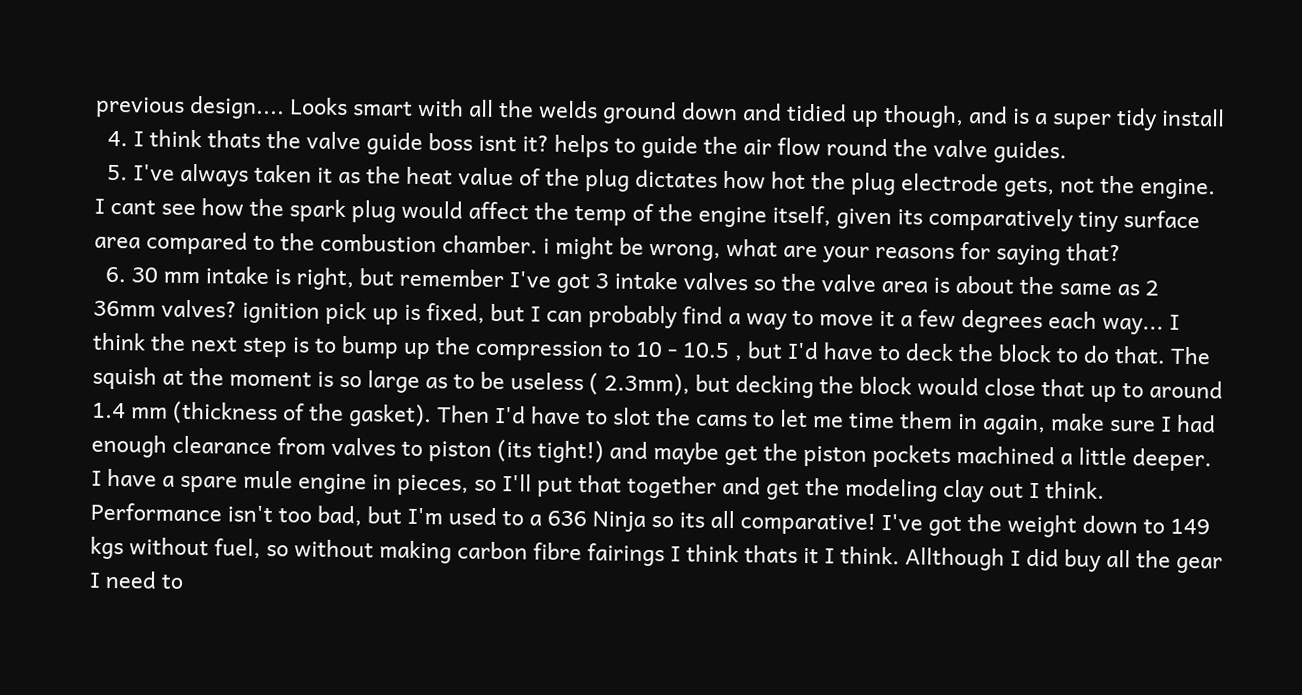previous design.... Looks smart with all the welds ground down and tidied up though, and is a super tidy install
  4. I think thats the valve guide boss isnt it? helps to guide the air flow round the valve guides.
  5. I've always taken it as the heat value of the plug dictates how hot the plug electrode gets, not the engine. I cant see how the spark plug would affect the temp of the engine itself, given its comparatively tiny surface area compared to the combustion chamber. i might be wrong, what are your reasons for saying that?
  6. 30 mm intake is right, but remember I've got 3 intake valves so the valve area is about the same as 2 36mm valves? ignition pick up is fixed, but I can probably find a way to move it a few degrees each way... I think the next step is to bump up the compression to 10 - 10.5 , but I'd have to deck the block to do that. The squish at the moment is so large as to be useless ( 2.3mm), but decking the block would close that up to around 1.4 mm (thickness of the gasket). Then I'd have to slot the cams to let me time them in again, make sure I had enough clearance from valves to piston (its tight!) and maybe get the piston pockets machined a little deeper. I have a spare mule engine in pieces, so I'll put that together and get the modeling clay out I think. Performance isn't too bad, but I'm used to a 636 Ninja so its all comparative! I've got the weight down to 149 kgs without fuel, so without making carbon fibre fairings I think thats it I think. Allthough I did buy all the gear I need to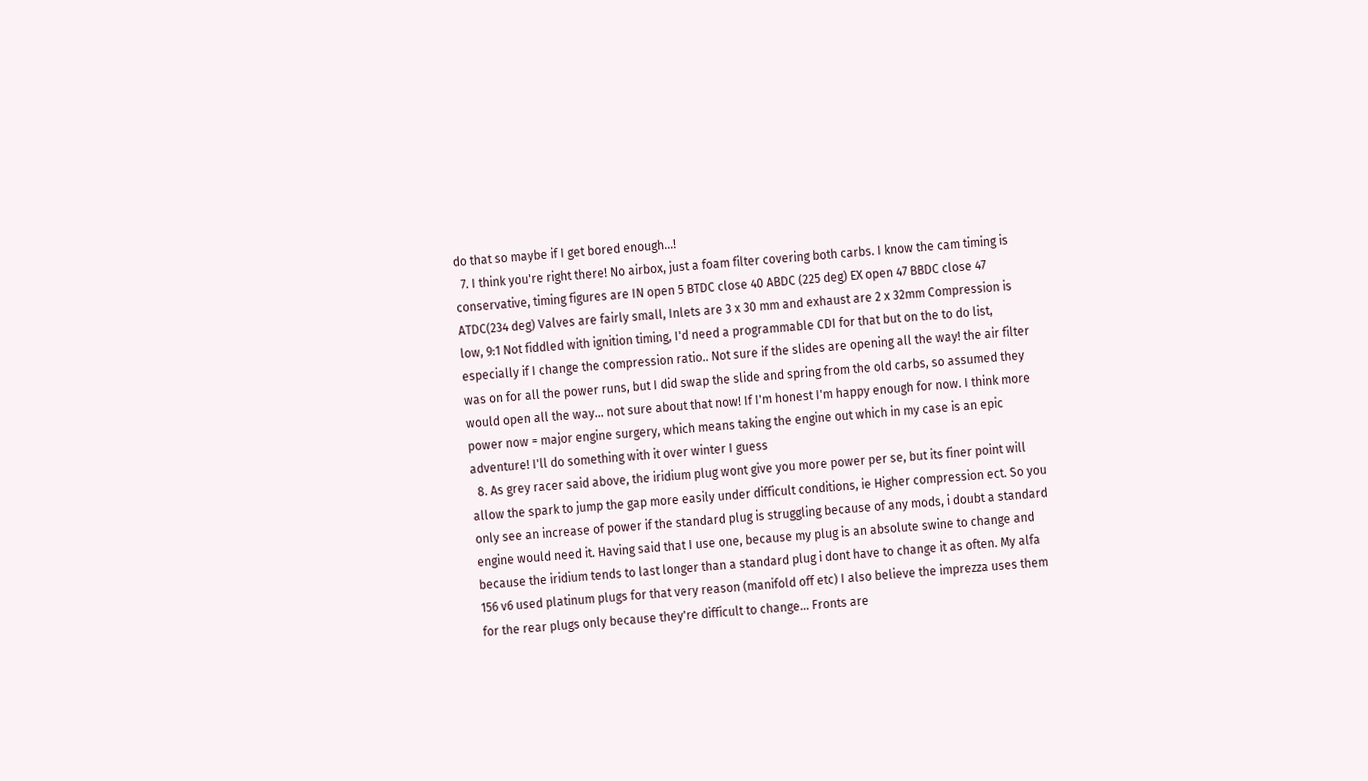do that so maybe if I get bored enough...!
  7. I think you're right there! No airbox, just a foam filter covering both carbs. I know the cam timing is conservative, timing figures are IN open 5 BTDC close 40 ABDC (225 deg) EX open 47 BBDC close 47 ATDC(234 deg) Valves are fairly small, Inlets are 3 x 30 mm and exhaust are 2 x 32mm Compression is low, 9:1 Not fiddled with ignition timing, I'd need a programmable CDI for that but on the to do list, especially if I change the compression ratio.. Not sure if the slides are opening all the way! the air filter was on for all the power runs, but I did swap the slide and spring from the old carbs, so assumed they would open all the way... not sure about that now! If I'm honest I'm happy enough for now. I think more power now = major engine surgery, which means taking the engine out which in my case is an epic adventure! I'll do something with it over winter I guess
  8. As grey racer said above, the iridium plug wont give you more power per se, but its finer point will allow the spark to jump the gap more easily under difficult conditions, ie Higher compression ect. So you only see an increase of power if the standard plug is struggling because of any mods, i doubt a standard engine would need it. Having said that I use one, because my plug is an absolute swine to change and because the iridium tends to last longer than a standard plug i dont have to change it as often. My alfa 156 v6 used platinum plugs for that very reason (manifold off etc) I also believe the imprezza uses them for the rear plugs only because they're difficult to change... Fronts are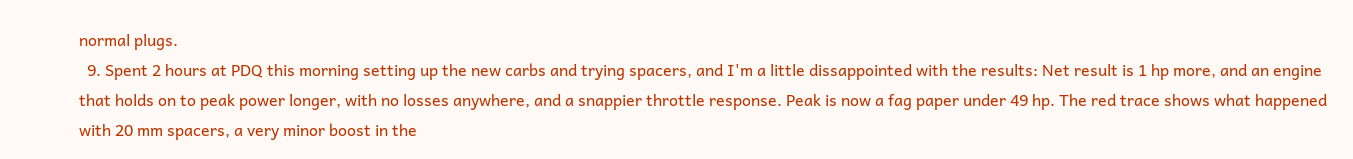normal plugs.
  9. Spent 2 hours at PDQ this morning setting up the new carbs and trying spacers, and I'm a little dissappointed with the results: Net result is 1 hp more, and an engine that holds on to peak power longer, with no losses anywhere, and a snappier throttle response. Peak is now a fag paper under 49 hp. The red trace shows what happened with 20 mm spacers, a very minor boost in the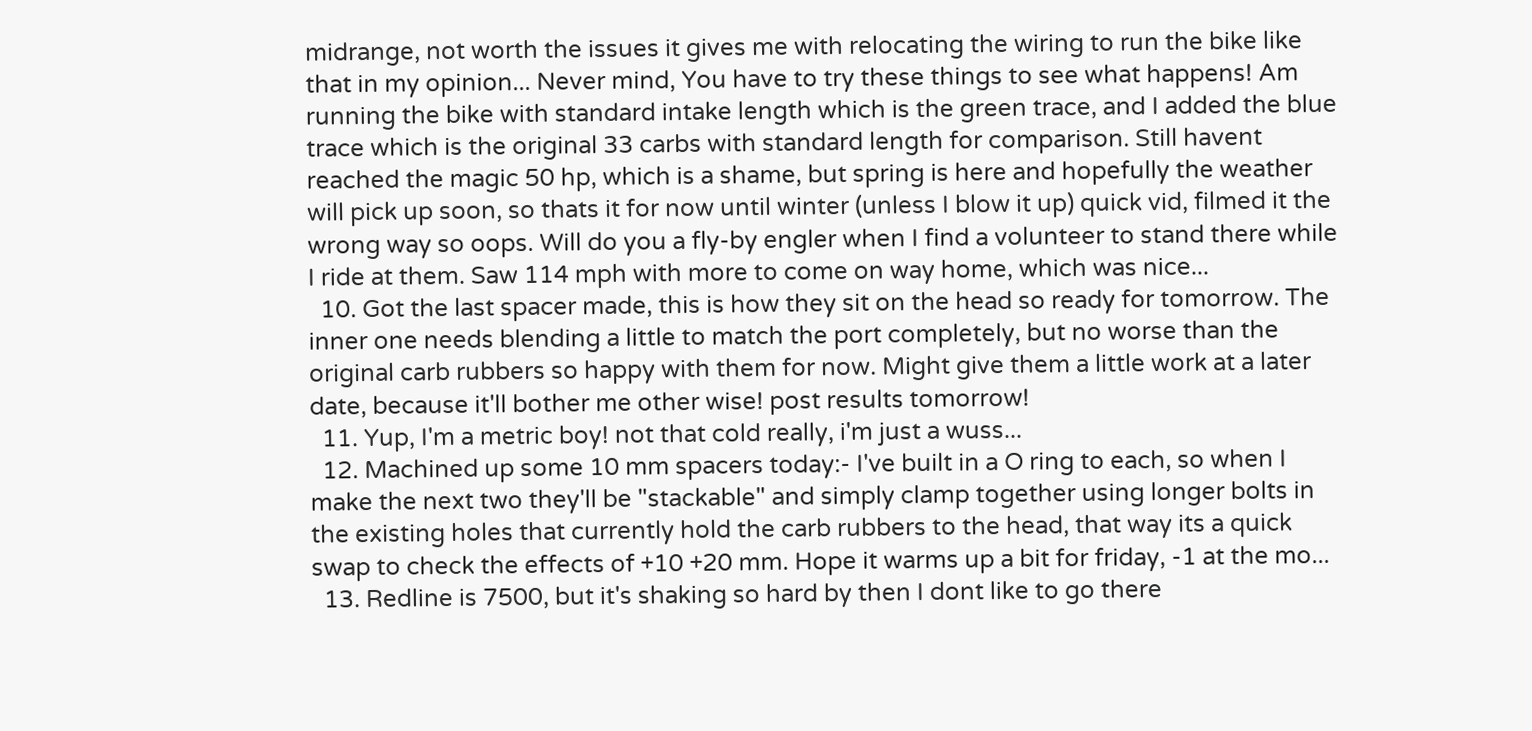midrange, not worth the issues it gives me with relocating the wiring to run the bike like that in my opinion... Never mind, You have to try these things to see what happens! Am running the bike with standard intake length which is the green trace, and I added the blue trace which is the original 33 carbs with standard length for comparison. Still havent reached the magic 50 hp, which is a shame, but spring is here and hopefully the weather will pick up soon, so thats it for now until winter (unless I blow it up) quick vid, filmed it the wrong way so oops. Will do you a fly-by engler when I find a volunteer to stand there while I ride at them. Saw 114 mph with more to come on way home, which was nice...
  10. Got the last spacer made, this is how they sit on the head so ready for tomorrow. The inner one needs blending a little to match the port completely, but no worse than the original carb rubbers so happy with them for now. Might give them a little work at a later date, because it'll bother me other wise! post results tomorrow!
  11. Yup, I'm a metric boy! not that cold really, i'm just a wuss...
  12. Machined up some 10 mm spacers today:- I've built in a O ring to each, so when I make the next two they'll be "stackable" and simply clamp together using longer bolts in the existing holes that currently hold the carb rubbers to the head, that way its a quick swap to check the effects of +10 +20 mm. Hope it warms up a bit for friday, -1 at the mo...
  13. Redline is 7500, but it's shaking so hard by then I dont like to go there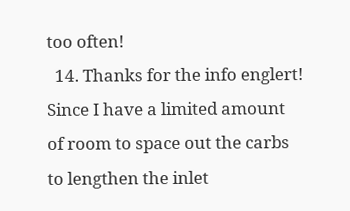too often!
  14. Thanks for the info englert! Since I have a limited amount of room to space out the carbs to lengthen the inlet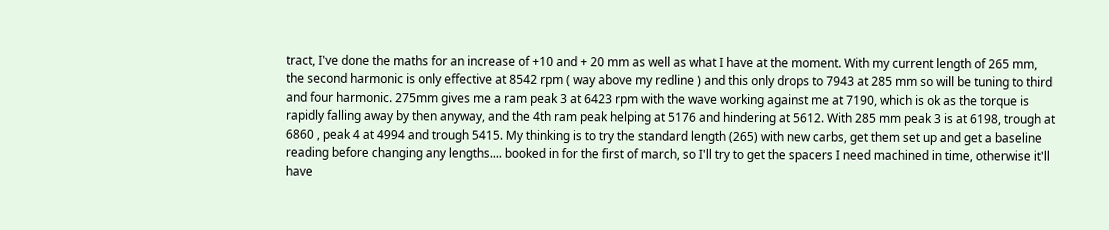tract, I've done the maths for an increase of +10 and + 20 mm as well as what I have at the moment. With my current length of 265 mm, the second harmonic is only effective at 8542 rpm ( way above my redline ) and this only drops to 7943 at 285 mm so will be tuning to third and four harmonic. 275mm gives me a ram peak 3 at 6423 rpm with the wave working against me at 7190, which is ok as the torque is rapidly falling away by then anyway, and the 4th ram peak helping at 5176 and hindering at 5612. With 285 mm peak 3 is at 6198, trough at 6860 , peak 4 at 4994 and trough 5415. My thinking is to try the standard length (265) with new carbs, get them set up and get a baseline reading before changing any lengths.... booked in for the first of march, so I'll try to get the spacers I need machined in time, otherwise it'll have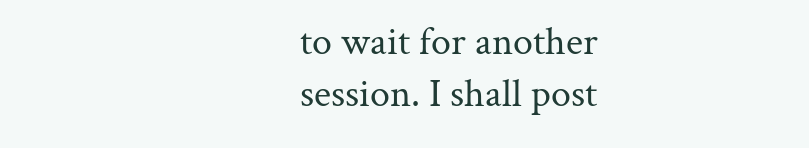to wait for another session. I shall post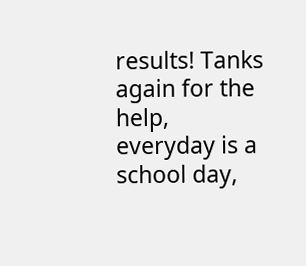results! Tanks again for the help, everyday is a school day,